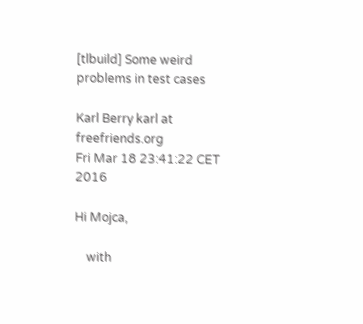[tlbuild] Some weird problems in test cases

Karl Berry karl at freefriends.org
Fri Mar 18 23:41:22 CET 2016

Hi Mojca,

    with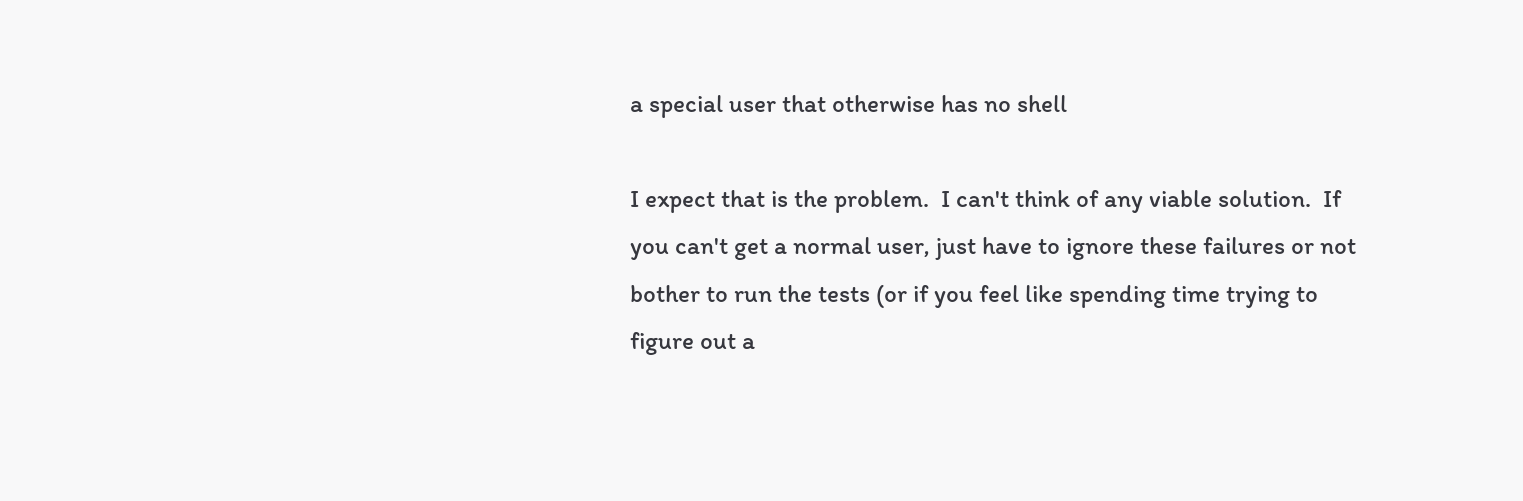a special user that otherwise has no shell

I expect that is the problem.  I can't think of any viable solution.  If
you can't get a normal user, just have to ignore these failures or not
bother to run the tests (or if you feel like spending time trying to
figure out a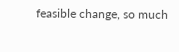feasible change, so much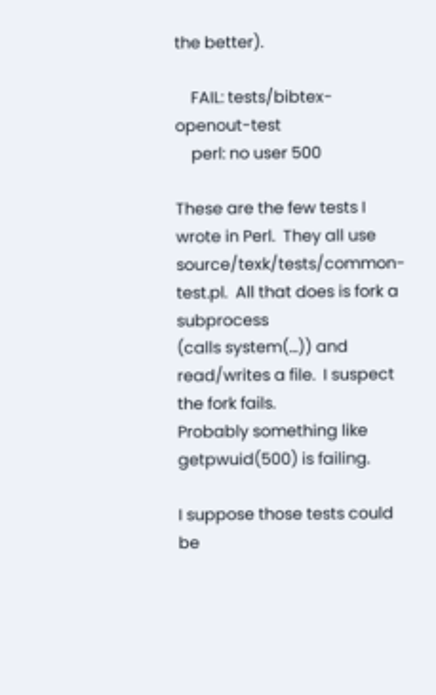the better).

    FAIL: tests/bibtex-openout-test
    perl: no user 500

These are the few tests I wrote in Perl.  They all use
source/texk/tests/common-test.pl.  All that does is fork a subprocess
(calls system(...)) and read/writes a file.  I suspect the fork fails.
Probably something like getpwuid(500) is failing.

I suppose those tests could be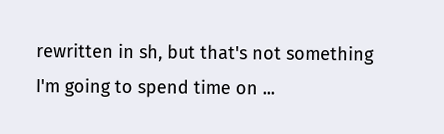rewritten in sh, but that's not something
I'm going to spend time on ...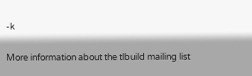-k

More information about the tlbuild mailing list